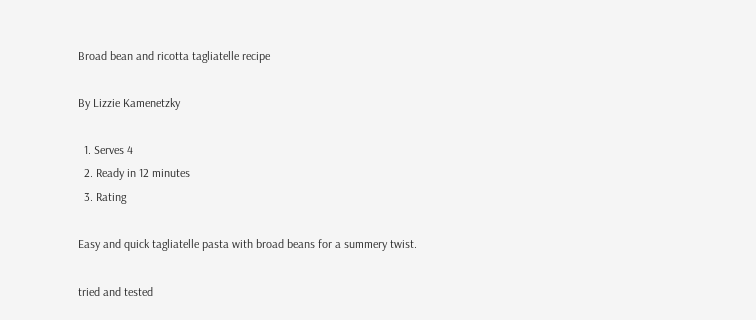Broad bean and ricotta tagliatelle recipe

By Lizzie Kamenetzky

  1. Serves 4
  2. Ready in 12 minutes
  3. Rating

Easy and quick tagliatelle pasta with broad beans for a summery twist.

tried and tested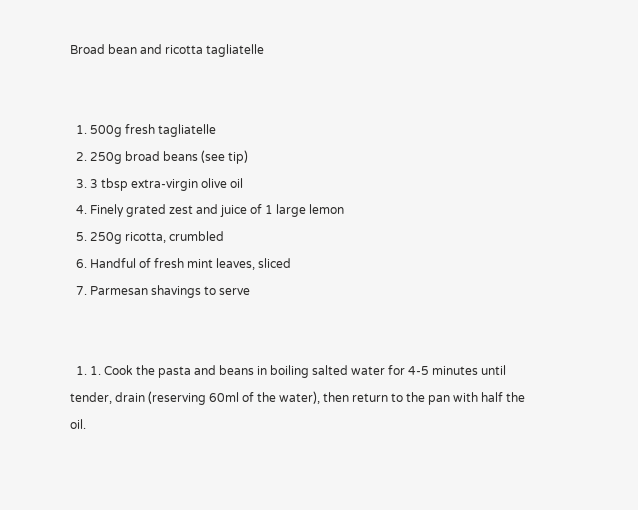Broad bean and ricotta tagliatelle


  1. 500g fresh tagliatelle
  2. 250g broad beans (see tip)
  3. 3 tbsp extra-virgin olive oil
  4. Finely grated zest and juice of 1 large lemon
  5. 250g ricotta, crumbled
  6. Handful of fresh mint leaves, sliced
  7. Parmesan shavings to serve


  1. 1. Cook the pasta and beans in boiling salted water for 4-5 minutes until tender, drain (reserving 60ml of the water), then return to the pan with half the oil.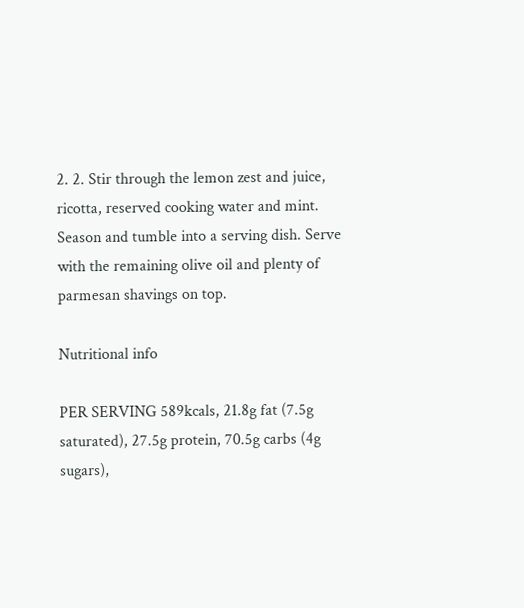2. 2. Stir through the lemon zest and juice, ricotta, reserved cooking water and mint. Season and tumble into a serving dish. Serve with the remaining olive oil and plenty of parmesan shavings on top.

Nutritional info

PER SERVING 589kcals, 21.8g fat (7.5g saturated), 27.5g protein, 70.5g carbs (4g sugars),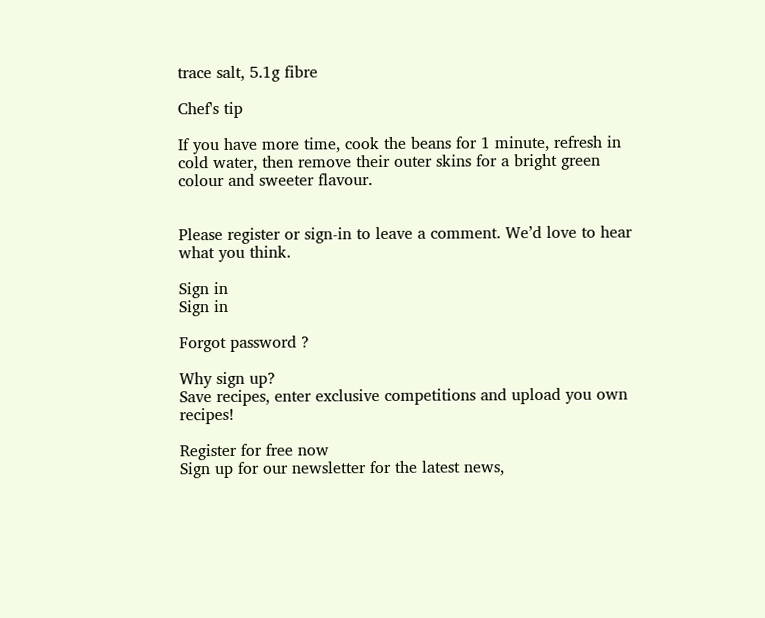trace salt, 5.1g fibre

Chef's tip

If you have more time, cook the beans for 1 minute, refresh in cold water, then remove their outer skins for a bright green colour and sweeter flavour.


Please register or sign-in to leave a comment. We’d love to hear what you think.

Sign in
Sign in

Forgot password ?

Why sign up?
Save recipes, enter exclusive competitions and upload you own recipes!

Register for free now
Sign up for our newsletter for the latest news,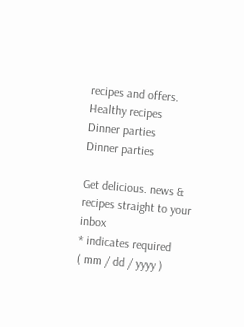recipes and offers.
Healthy recipes
Dinner parties
Dinner parties

Get delicious. news & recipes straight to your inbox
* indicates required
( mm / dd / yyyy )